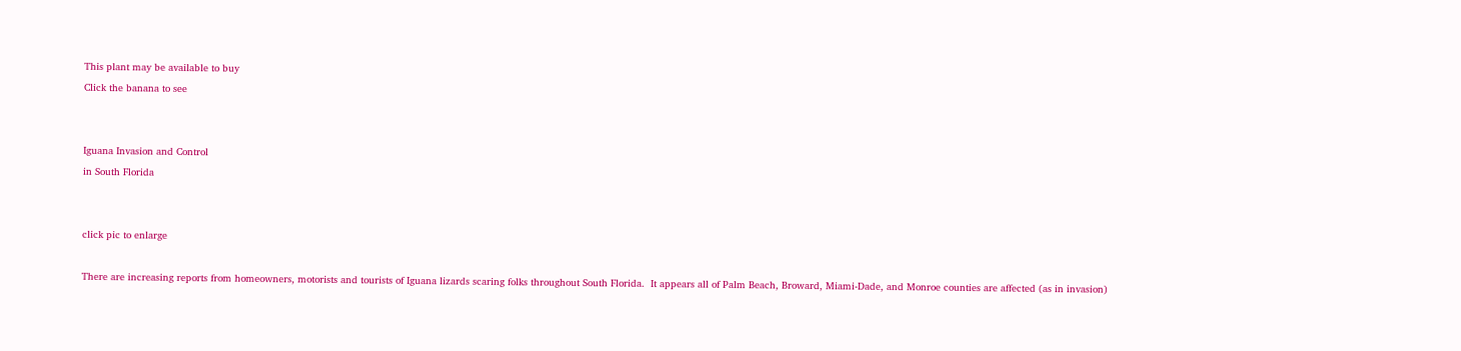This plant may be available to buy
Click the banana to see


Iguana Invasion and Control
in South Florida


click pic to enlarge

There are increasing reports from homeowners, motorists and tourists of Iguana lizards scaring folks throughout South Florida.  It appears all of Palm Beach, Broward, Miami-Dade, and Monroe counties are affected (as in invasion)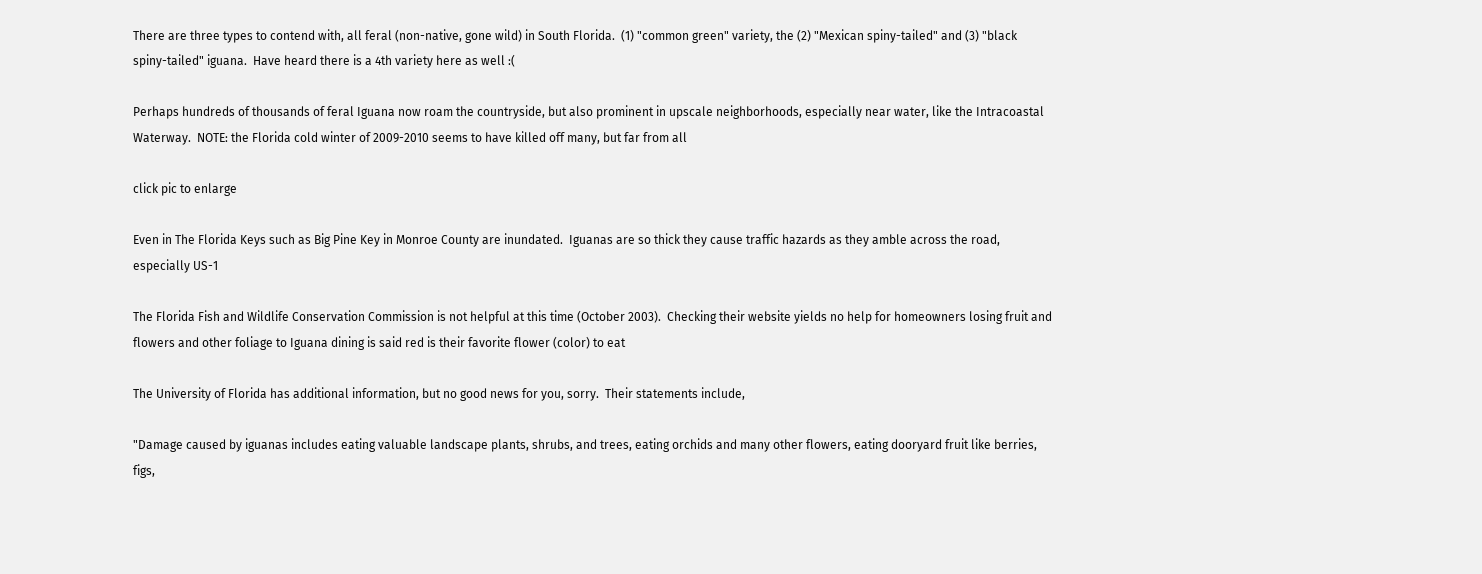There are three types to contend with, all feral (non-native, gone wild) in South Florida.  (1) "common green" variety, the (2) "Mexican spiny-tailed" and (3) "black spiny-tailed" iguana.  Have heard there is a 4th variety here as well :(

Perhaps hundreds of thousands of feral Iguana now roam the countryside, but also prominent in upscale neighborhoods, especially near water, like the Intracoastal Waterway.  NOTE: the Florida cold winter of 2009-2010 seems to have killed off many, but far from all

click pic to enlarge

Even in The Florida Keys such as Big Pine Key in Monroe County are inundated.  Iguanas are so thick they cause traffic hazards as they amble across the road, especially US-1

The Florida Fish and Wildlife Conservation Commission is not helpful at this time (October 2003).  Checking their website yields no help for homeowners losing fruit and flowers and other foliage to Iguana dining is said red is their favorite flower (color) to eat

The University of Florida has additional information, but no good news for you, sorry.  Their statements include,

"Damage caused by iguanas includes eating valuable landscape plants, shrubs, and trees, eating orchids and many other flowers, eating dooryard fruit like berries, figs,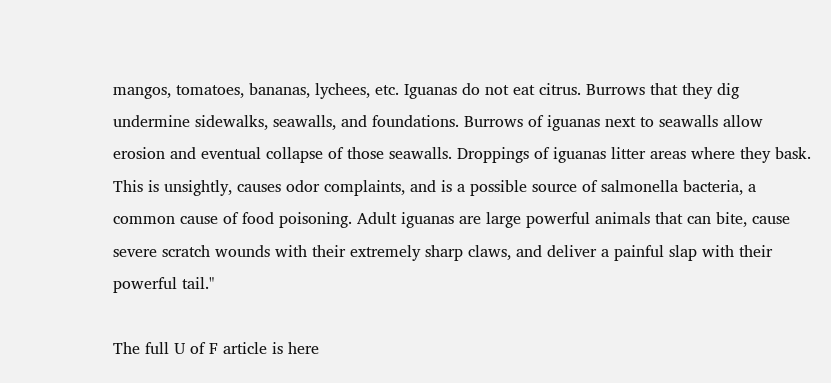mangos, tomatoes, bananas, lychees, etc. Iguanas do not eat citrus. Burrows that they dig undermine sidewalks, seawalls, and foundations. Burrows of iguanas next to seawalls allow erosion and eventual collapse of those seawalls. Droppings of iguanas litter areas where they bask. This is unsightly, causes odor complaints, and is a possible source of salmonella bacteria, a common cause of food poisoning. Adult iguanas are large powerful animals that can bite, cause severe scratch wounds with their extremely sharp claws, and deliver a painful slap with their powerful tail."

The full U of F article is here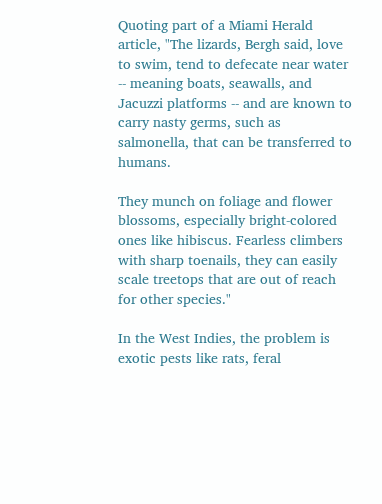Quoting part of a Miami Herald article, "The lizards, Bergh said, love to swim, tend to defecate near water -- meaning boats, seawalls, and Jacuzzi platforms -- and are known to carry nasty germs, such as salmonella, that can be transferred to humans.

They munch on foliage and flower blossoms, especially bright-colored ones like hibiscus. Fearless climbers with sharp toenails, they can easily scale treetops that are out of reach for other species."

In the West Indies, the problem is exotic pests like rats, feral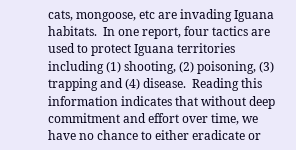cats, mongoose, etc are invading Iguana habitats.  In one report, four tactics are used to protect Iguana territories including (1) shooting, (2) poisoning, (3) trapping and (4) disease.  Reading this information indicates that without deep commitment and effort over time, we have no chance to either eradicate or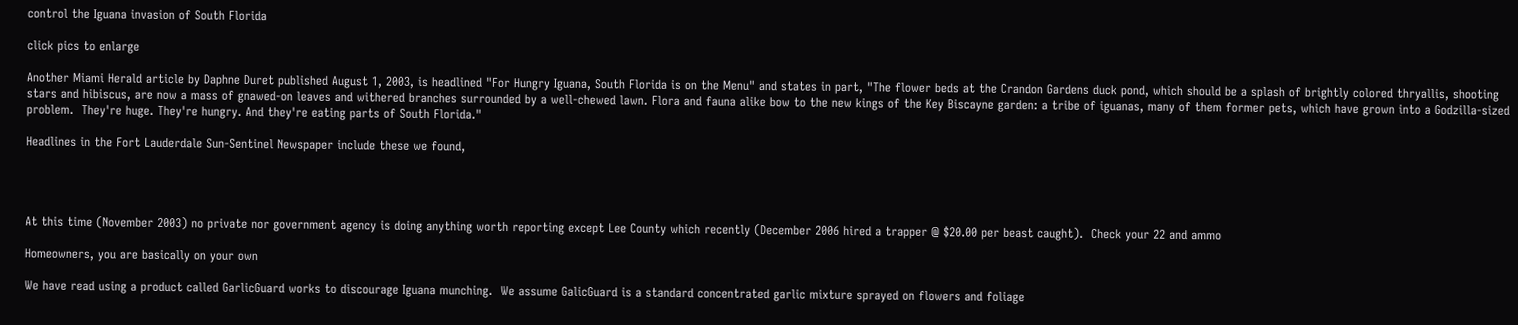control the Iguana invasion of South Florida

click pics to enlarge

Another Miami Herald article by Daphne Duret published August 1, 2003, is headlined "For Hungry Iguana, South Florida is on the Menu" and states in part, "The flower beds at the Crandon Gardens duck pond, which should be a splash of brightly colored thryallis, shooting stars and hibiscus, are now a mass of gnawed-on leaves and withered branches surrounded by a well-chewed lawn. Flora and fauna alike bow to the new kings of the Key Biscayne garden: a tribe of iguanas, many of them former pets, which have grown into a Godzilla-sized problem.  They're huge. They're hungry. And they're eating parts of South Florida."

Headlines in the Fort Lauderdale Sun-Sentinel Newspaper include these we found,




At this time (November 2003) no private nor government agency is doing anything worth reporting except Lee County which recently (December 2006 hired a trapper @ $20.00 per beast caught).  Check your 22 and ammo

Homeowners, you are basically on your own

We have read using a product called GarlicGuard works to discourage Iguana munching.  We assume GalicGuard is a standard concentrated garlic mixture sprayed on flowers and foliage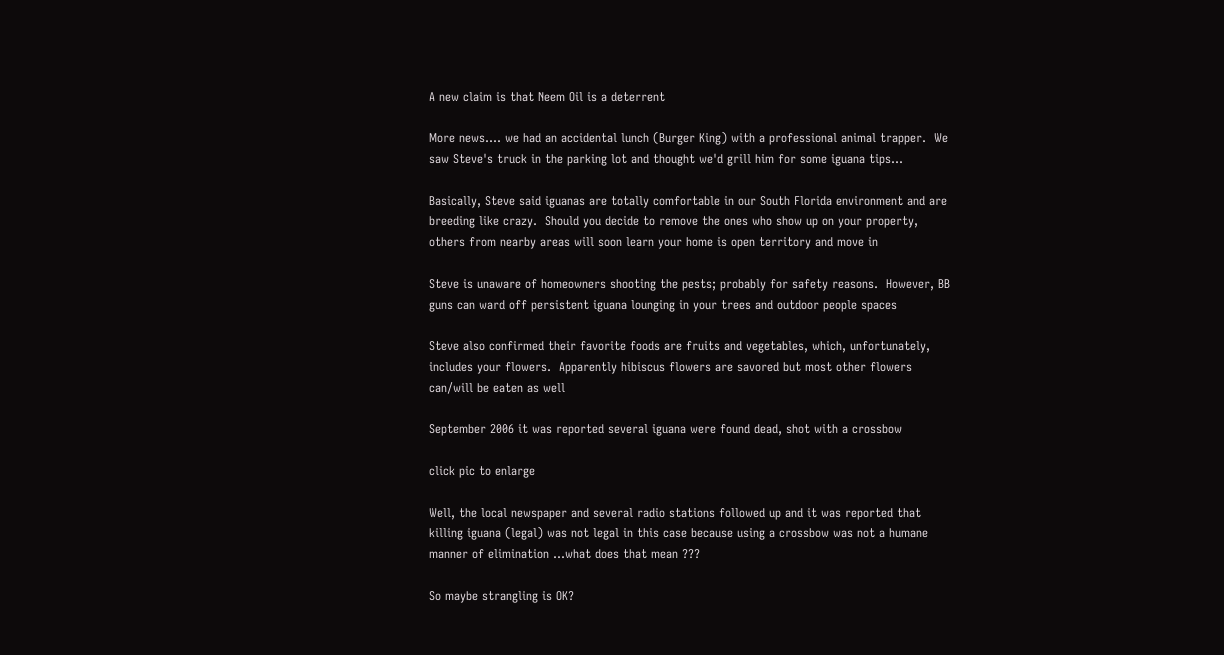A new claim is that Neem Oil is a deterrent

More news.... we had an accidental lunch (Burger King) with a professional animal trapper.  We saw Steve's truck in the parking lot and thought we'd grill him for some iguana tips...

Basically, Steve said iguanas are totally comfortable in our South Florida environment and are breeding like crazy.  Should you decide to remove the ones who show up on your property, others from nearby areas will soon learn your home is open territory and move in

Steve is unaware of homeowners shooting the pests; probably for safety reasons.  However, BB guns can ward off persistent iguana lounging in your trees and outdoor people spaces

Steve also confirmed their favorite foods are fruits and vegetables, which, unfortunately, includes your flowers.  Apparently hibiscus flowers are savored but most other flowers can/will be eaten as well

September 2006 it was reported several iguana were found dead, shot with a crossbow

click pic to enlarge

Well, the local newspaper and several radio stations followed up and it was reported that killing iguana (legal) was not legal in this case because using a crossbow was not a humane manner of elimination ...what does that mean ???

So maybe strangling is OK?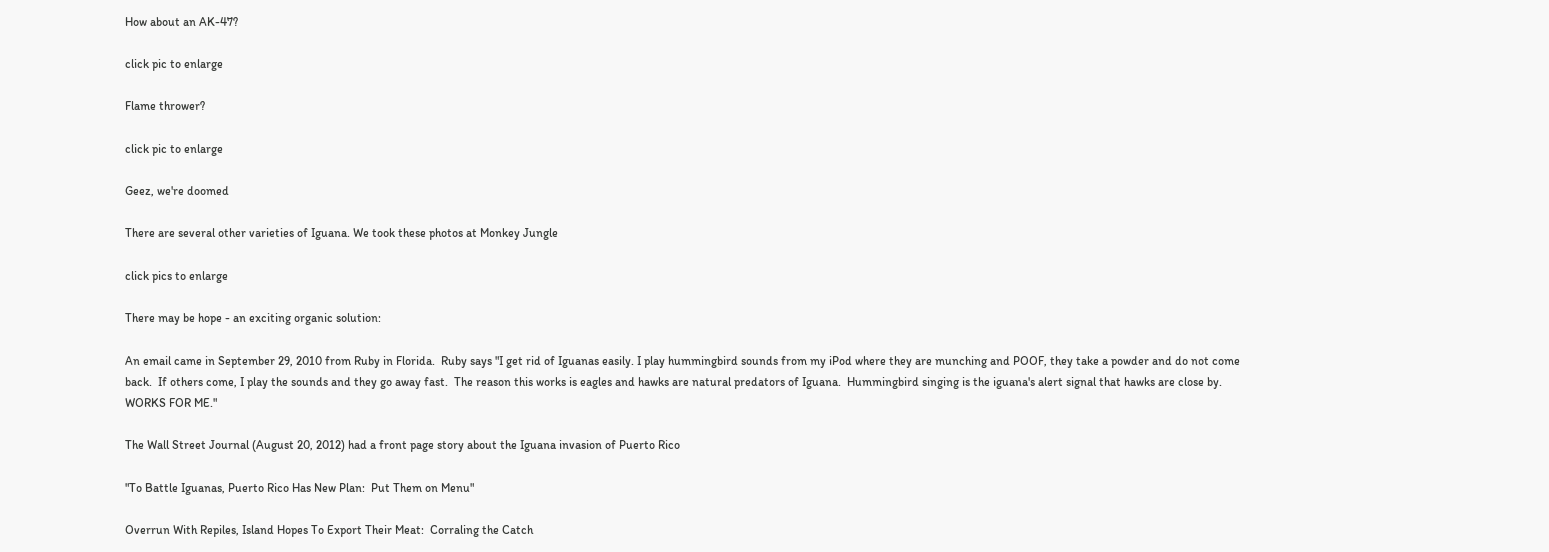How about an AK-47?

click pic to enlarge

Flame thrower?

click pic to enlarge

Geez, we're doomed

There are several other varieties of Iguana. We took these photos at Monkey Jungle

click pics to enlarge

There may be hope - an exciting organic solution:

An email came in September 29, 2010 from Ruby in Florida.  Ruby says "I get rid of Iguanas easily. I play hummingbird sounds from my iPod where they are munching and POOF, they take a powder and do not come back.  If others come, I play the sounds and they go away fast.  The reason this works is eagles and hawks are natural predators of Iguana.  Hummingbird singing is the iguana's alert signal that hawks are close by.  WORKS FOR ME."

The Wall Street Journal (August 20, 2012) had a front page story about the Iguana invasion of Puerto Rico

"To Battle Iguanas, Puerto Rico Has New Plan:  Put Them on Menu"

Overrun With Repiles, Island Hopes To Export Their Meat:  Corraling the Catch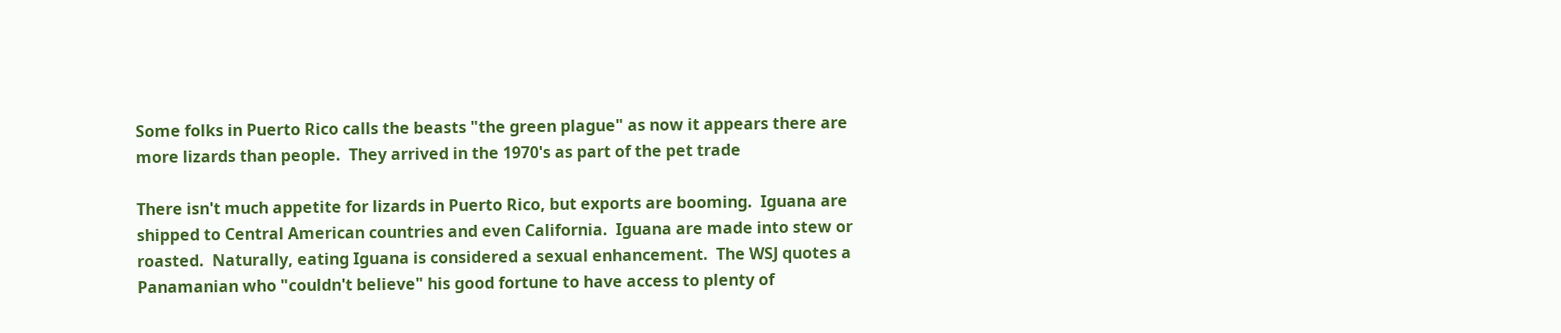Some folks in Puerto Rico calls the beasts "the green plague" as now it appears there are more lizards than people.  They arrived in the 1970's as part of the pet trade

There isn't much appetite for lizards in Puerto Rico, but exports are booming.  Iguana are shipped to Central American countries and even California.  Iguana are made into stew or roasted.  Naturally, eating Iguana is considered a sexual enhancement.  The WSJ quotes a Panamanian who "couldn't believe" his good fortune to have access to plenty of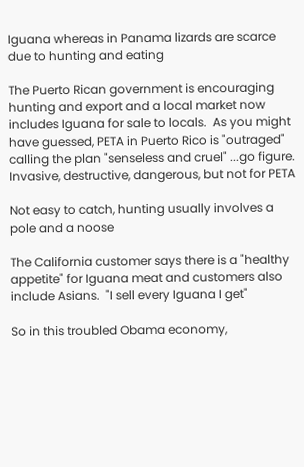Iguana whereas in Panama lizards are scarce due to hunting and eating

The Puerto Rican government is encouraging hunting and export and a local market now includes Iguana for sale to locals.  As you might have guessed, PETA in Puerto Rico is "outraged" calling the plan "senseless and cruel" ...go figure.  Invasive, destructive, dangerous, but not for PETA

Not easy to catch, hunting usually involves a pole and a noose

The California customer says there is a "healthy appetite" for Iguana meat and customers also include Asians.  "I sell every Iguana I get"

So in this troubled Obama economy,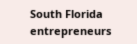South Florida entrepreneurs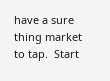have a sure thing market to tap.  Start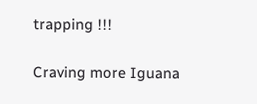trapping !!!

Craving more Iguana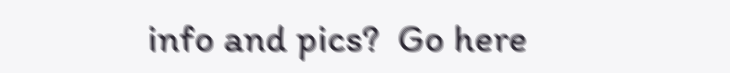info and pics?  Go here